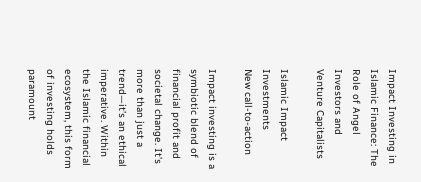Impact Investing in Islamic Finance: The Role of Angel Investors and Venture Capitalists

Islamic Impact Investments
New call-to-action

Impact investing is a symbiotic blend of financial profit and societal change. It’s more than just a trend—it’s an ethical imperative. Within the Islamic financial ecosystem, this form of investing holds paramount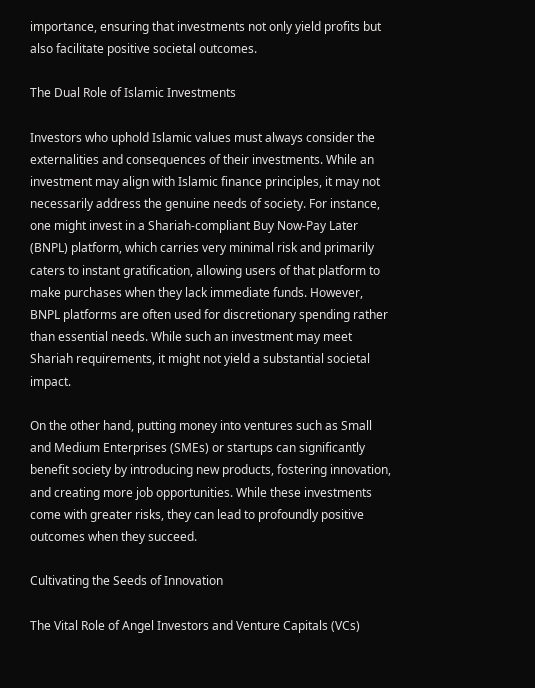importance, ensuring that investments not only yield profits but also facilitate positive societal outcomes.

The Dual Role of Islamic Investments

Investors who uphold Islamic values must always consider the externalities and consequences of their investments. While an investment may align with Islamic finance principles, it may not necessarily address the genuine needs of society. For instance, one might invest in a Shariah-compliant Buy Now-Pay Later (BNPL) platform, which carries very minimal risk and primarily caters to instant gratification, allowing users of that platform to make purchases when they lack immediate funds. However, BNPL platforms are often used for discretionary spending rather than essential needs. While such an investment may meet Shariah requirements, it might not yield a substantial societal impact.

On the other hand, putting money into ventures such as Small and Medium Enterprises (SMEs) or startups can significantly benefit society by introducing new products, fostering innovation, and creating more job opportunities. While these investments come with greater risks, they can lead to profoundly positive outcomes when they succeed.

Cultivating the Seeds of Innovation

The Vital Role of Angel Investors and Venture Capitals (VCs)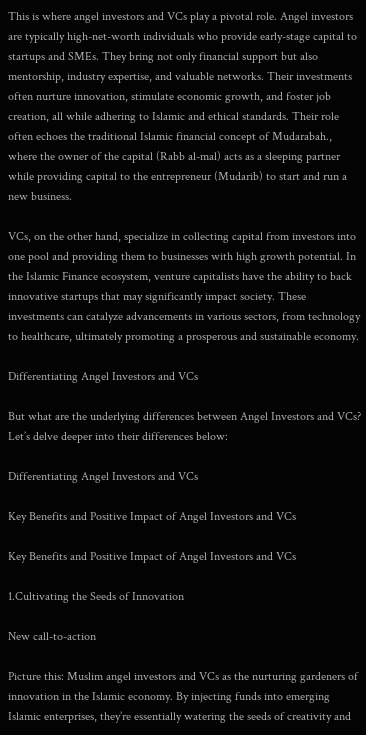This is where angel investors and VCs play a pivotal role. Angel investors are typically high-net-worth individuals who provide early-stage capital to startups and SMEs. They bring not only financial support but also mentorship, industry expertise, and valuable networks. Their investments often nurture innovation, stimulate economic growth, and foster job creation, all while adhering to Islamic and ethical standards. Their role often echoes the traditional Islamic financial concept of Mudarabah., where the owner of the capital (Rabb al-mal) acts as a sleeping partner while providing capital to the entrepreneur (Mudarib) to start and run a new business.

VCs, on the other hand, specialize in collecting capital from investors into one pool and providing them to businesses with high growth potential. In the Islamic Finance ecosystem, venture capitalists have the ability to back innovative startups that may significantly impact society. These investments can catalyze advancements in various sectors, from technology to healthcare, ultimately promoting a prosperous and sustainable economy.

Differentiating Angel Investors and VCs

But what are the underlying differences between Angel Investors and VCs? Let’s delve deeper into their differences below:

Differentiating Angel Investors and VCs

Key Benefits and Positive Impact of Angel Investors and VCs

Key Benefits and Positive Impact of Angel Investors and VCs

1.Cultivating the Seeds of Innovation

New call-to-action

Picture this: Muslim angel investors and VCs as the nurturing gardeners of innovation in the Islamic economy. By injecting funds into emerging Islamic enterprises, they’re essentially watering the seeds of creativity and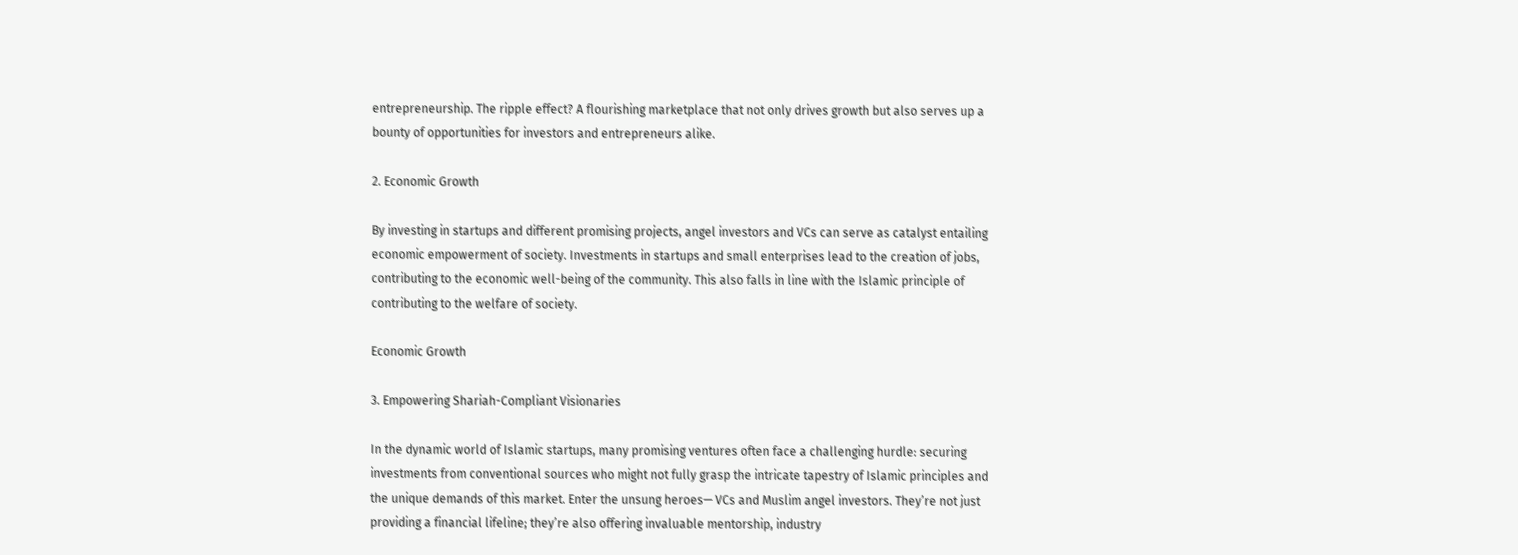entrepreneurship. The ripple effect? A flourishing marketplace that not only drives growth but also serves up a bounty of opportunities for investors and entrepreneurs alike.

2. Economic Growth

By investing in startups and different promising projects, angel investors and VCs can serve as catalyst entailing economic empowerment of society. Investments in startups and small enterprises lead to the creation of jobs, contributing to the economic well-being of the community. This also falls in line with the Islamic principle of contributing to the welfare of society.

Economic Growth

3. Empowering Shariah-Compliant Visionaries

In the dynamic world of Islamic startups, many promising ventures often face a challenging hurdle: securing investments from conventional sources who might not fully grasp the intricate tapestry of Islamic principles and the unique demands of this market. Enter the unsung heroes— VCs and Muslim angel investors. They’re not just providing a financial lifeline; they’re also offering invaluable mentorship, industry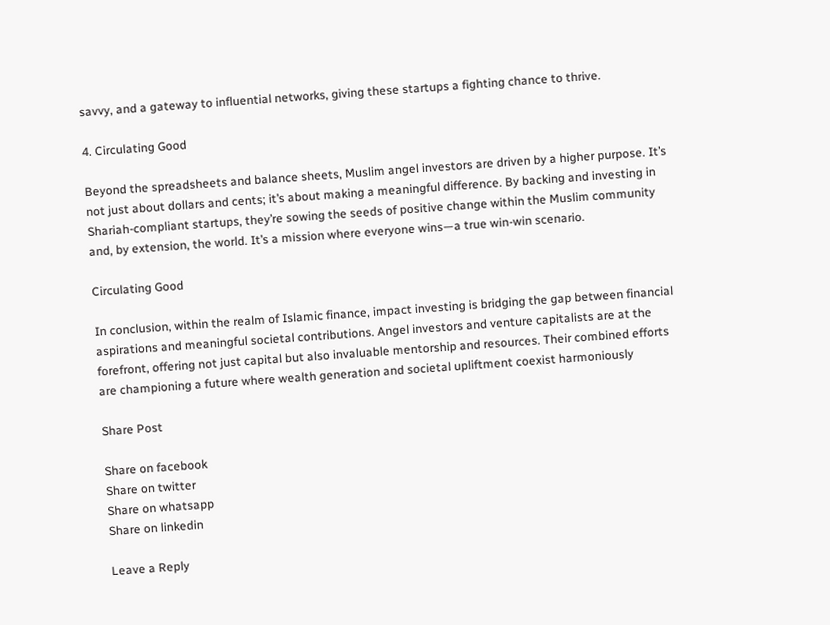savvy, and a gateway to influential networks, giving these startups a fighting chance to thrive.

4. Circulating Good

Beyond the spreadsheets and balance sheets, Muslim angel investors are driven by a higher purpose. It’s not just about dollars and cents; it’s about making a meaningful difference. By backing and investing in Shariah-compliant startups, they’re sowing the seeds of positive change within the Muslim community and, by extension, the world. It’s a mission where everyone wins—a true win-win scenario.

Circulating Good

In conclusion, within the realm of Islamic finance, impact investing is bridging the gap between financial aspirations and meaningful societal contributions. Angel investors and venture capitalists are at the forefront, offering not just capital but also invaluable mentorship and resources. Their combined efforts are championing a future where wealth generation and societal upliftment coexist harmoniously

Share Post

Share on facebook
Share on twitter
Share on whatsapp
Share on linkedin

Leave a Reply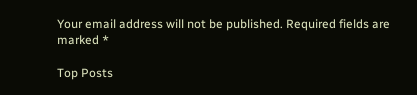Your email address will not be published. Required fields are marked *

Top Posts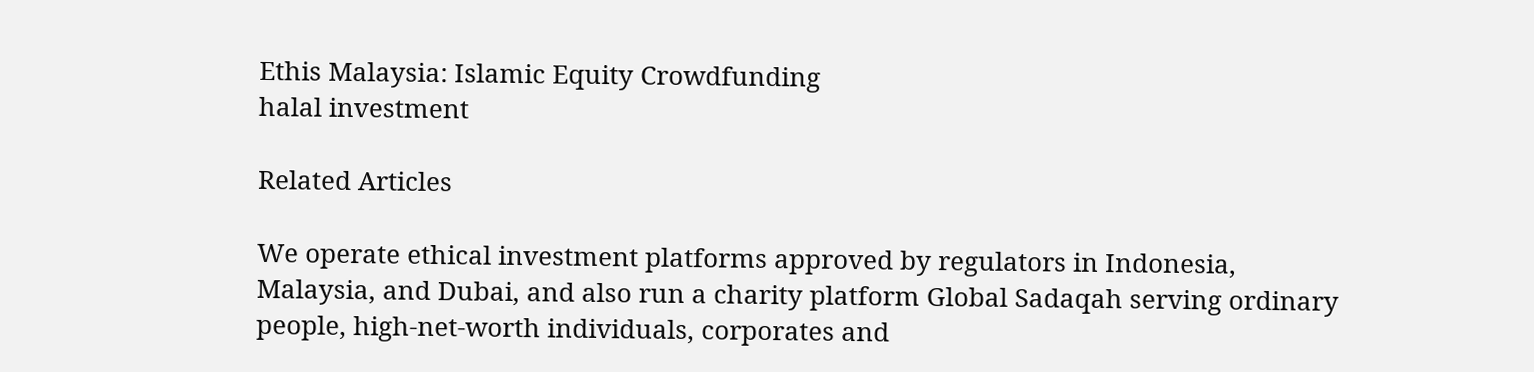Ethis Malaysia: Islamic Equity Crowdfunding
halal investment

Related Articles

We operate ethical investment platforms approved by regulators in Indonesia, Malaysia, and Dubai, and also run a charity platform Global Sadaqah serving ordinary people, high-net-worth individuals, corporates and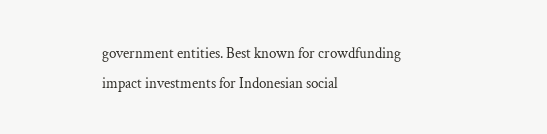government entities. Best known for crowdfunding impact investments for Indonesian social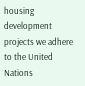housing development projects we adhere to the United Nations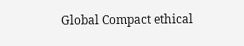Global Compact ethical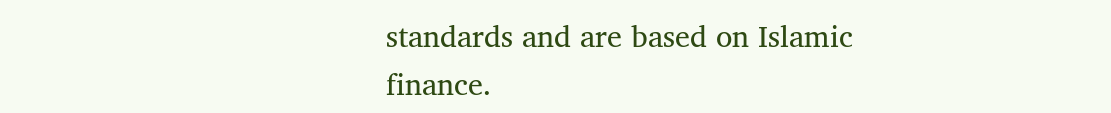standards and are based on Islamic finance.